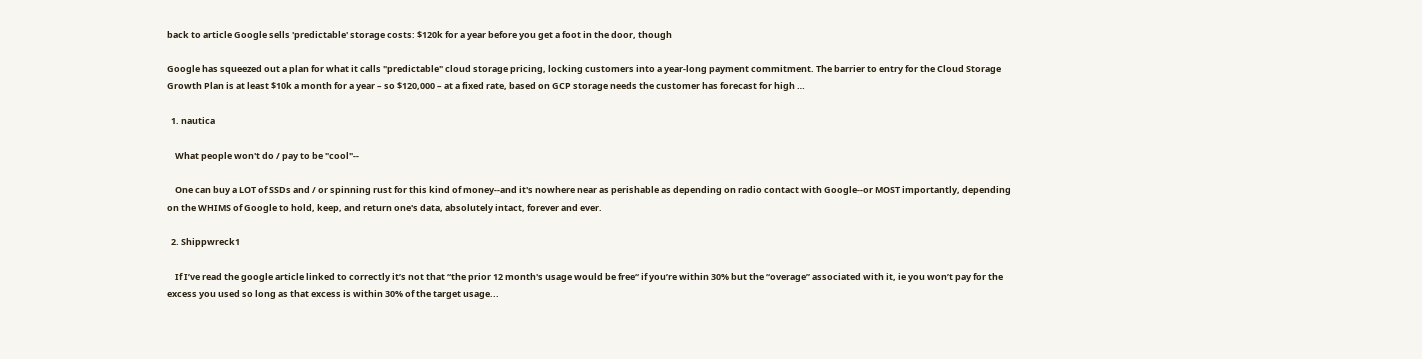back to article Google sells 'predictable' storage costs: $120k for a year before you get a foot in the door, though

Google has squeezed out a plan for what it calls "predictable" cloud storage pricing, locking customers into a year-long payment commitment. The barrier to entry for the Cloud Storage Growth Plan is at least $10k a month for a year – so $120,000 – at a fixed rate, based on GCP storage needs the customer has forecast for high …

  1. nautica

    What people won't do / pay to be "cool"--

    One can buy a LOT of SSDs and / or spinning rust for this kind of money--and it's nowhere near as perishable as depending on radio contact with Google--or MOST importantly, depending on the WHIMS of Google to hold, keep, and return one's data, absolutely intact, forever and ever.

  2. Shippwreck1

    If I’ve read the google article linked to correctly it’s not that “the prior 12 month's usage would be free“ if you’re within 30% but the “overage” associated with it, ie you won’t pay for the excess you used so long as that excess is within 30% of the target usage...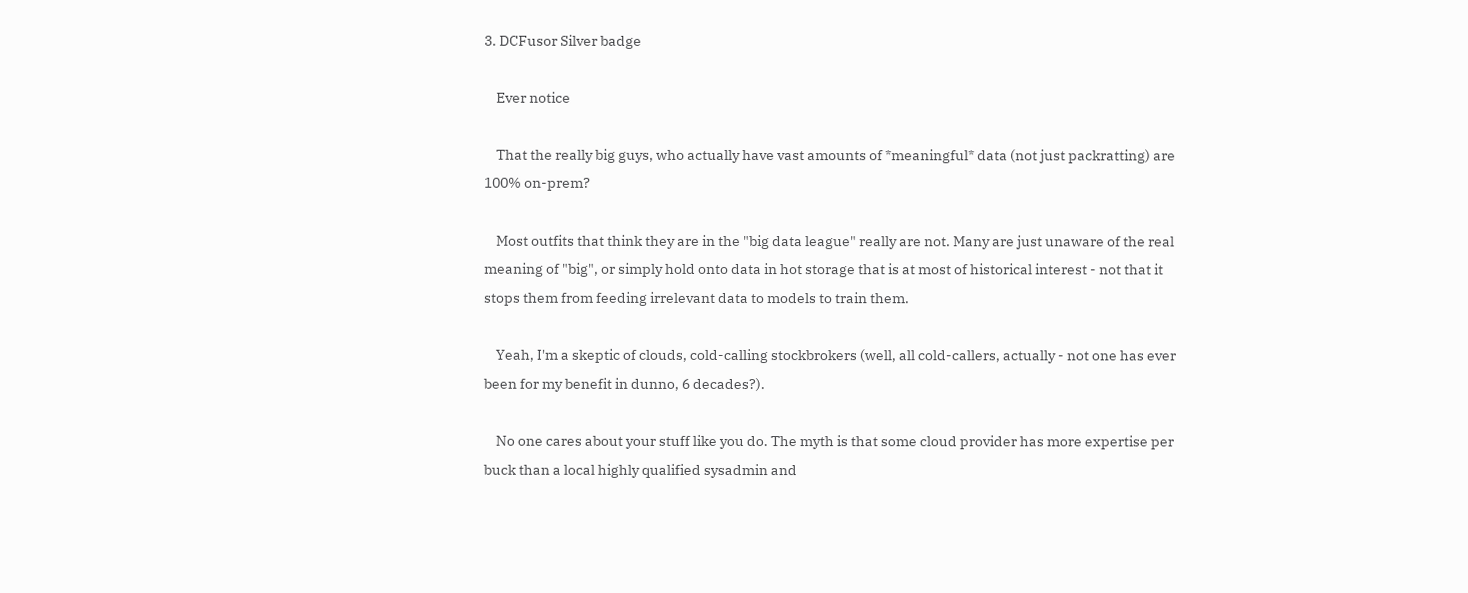3. DCFusor Silver badge

    Ever notice

    That the really big guys, who actually have vast amounts of *meaningful* data (not just packratting) are 100% on-prem?

    Most outfits that think they are in the "big data league" really are not. Many are just unaware of the real meaning of "big", or simply hold onto data in hot storage that is at most of historical interest - not that it stops them from feeding irrelevant data to models to train them.

    Yeah, I'm a skeptic of clouds, cold-calling stockbrokers (well, all cold-callers, actually - not one has ever been for my benefit in dunno, 6 decades?).

    No one cares about your stuff like you do. The myth is that some cloud provider has more expertise per buck than a local highly qualified sysadmin and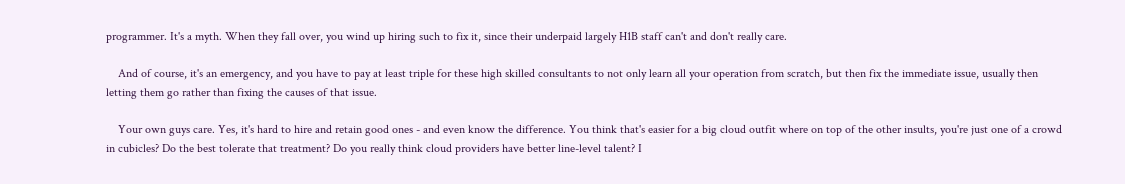programmer. It's a myth. When they fall over, you wind up hiring such to fix it, since their underpaid largely H1B staff can't and don't really care.

    And of course, it's an emergency, and you have to pay at least triple for these high skilled consultants to not only learn all your operation from scratch, but then fix the immediate issue, usually then letting them go rather than fixing the causes of that issue.

    Your own guys care. Yes, it's hard to hire and retain good ones - and even know the difference. You think that's easier for a big cloud outfit where on top of the other insults, you're just one of a crowd in cubicles? Do the best tolerate that treatment? Do you really think cloud providers have better line-level talent? I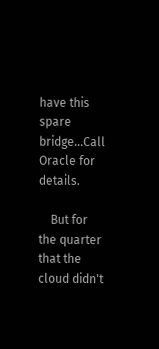have this spare bridge...Call Oracle for details.

    But for the quarter that the cloud didn't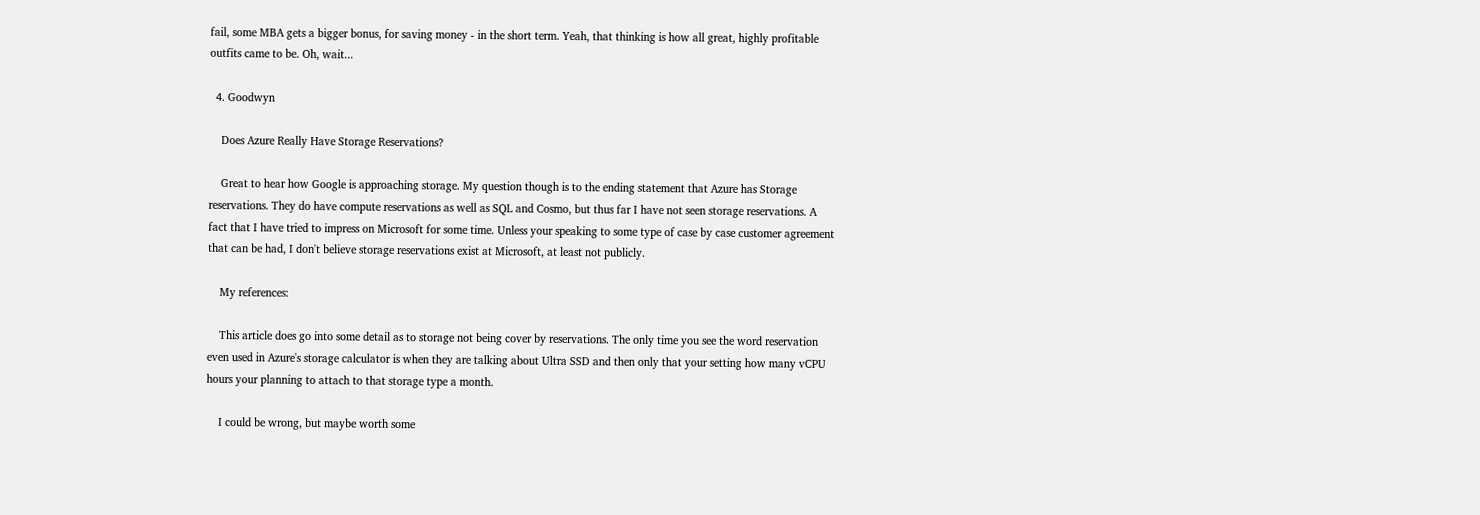fail, some MBA gets a bigger bonus, for saving money - in the short term. Yeah, that thinking is how all great, highly profitable outfits came to be. Oh, wait...

  4. Goodwyn

    Does Azure Really Have Storage Reservations?

    Great to hear how Google is approaching storage. My question though is to the ending statement that Azure has Storage reservations. They do have compute reservations as well as SQL and Cosmo, but thus far I have not seen storage reservations. A fact that I have tried to impress on Microsoft for some time. Unless your speaking to some type of case by case customer agreement that can be had, I don't believe storage reservations exist at Microsoft, at least not publicly.

    My references:

    This article does go into some detail as to storage not being cover by reservations. The only time you see the word reservation even used in Azure's storage calculator is when they are talking about Ultra SSD and then only that your setting how many vCPU hours your planning to attach to that storage type a month.

    I could be wrong, but maybe worth some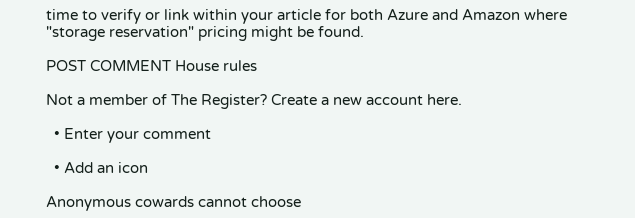time to verify or link within your article for both Azure and Amazon where "storage reservation" pricing might be found.

POST COMMENT House rules

Not a member of The Register? Create a new account here.

  • Enter your comment

  • Add an icon

Anonymous cowards cannot choose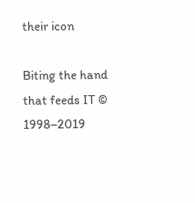their icon

Biting the hand that feeds IT © 1998–2019